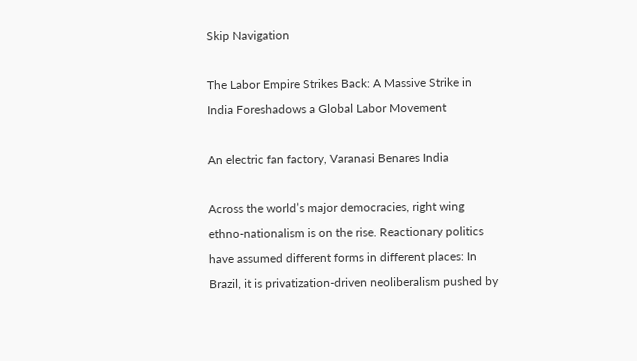Skip Navigation

The Labor Empire Strikes Back: A Massive Strike in India Foreshadows a Global Labor Movement

An electric fan factory, Varanasi Benares India

Across the world’s major democracies, right wing ethno-nationalism is on the rise. Reactionary politics have assumed different forms in different places: In Brazil, it is privatization-driven neoliberalism pushed by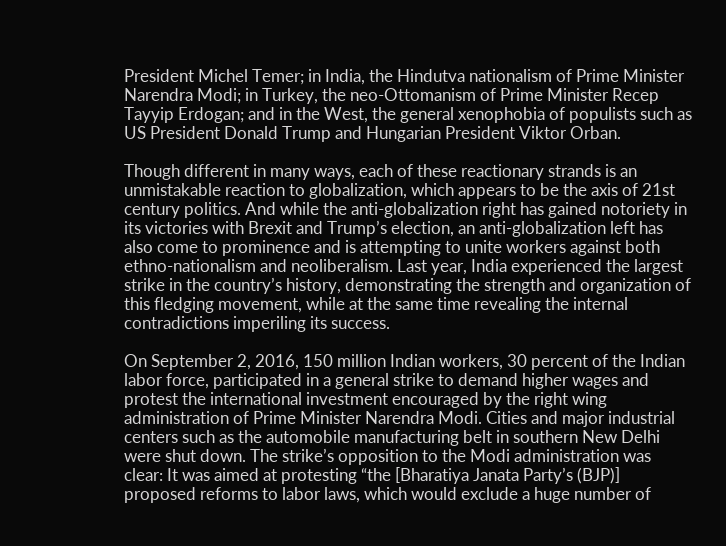President Michel Temer; in India, the Hindutva nationalism of Prime Minister Narendra Modi; in Turkey, the neo-Ottomanism of Prime Minister Recep Tayyip Erdogan; and in the West, the general xenophobia of populists such as US President Donald Trump and Hungarian President Viktor Orban.

Though different in many ways, each of these reactionary strands is an unmistakable reaction to globalization, which appears to be the axis of 21st century politics. And while the anti-globalization right has gained notoriety in its victories with Brexit and Trump’s election, an anti-globalization left has also come to prominence and is attempting to unite workers against both ethno-nationalism and neoliberalism. Last year, India experienced the largest strike in the country’s history, demonstrating the strength and organization of this fledging movement, while at the same time revealing the internal contradictions imperiling its success.

On September 2, 2016, 150 million Indian workers, 30 percent of the Indian labor force, participated in a general strike to demand higher wages and protest the international investment encouraged by the right wing administration of Prime Minister Narendra Modi. Cities and major industrial centers such as the automobile manufacturing belt in southern New Delhi were shut down. The strike’s opposition to the Modi administration was clear: It was aimed at protesting “the [Bharatiya Janata Party’s (BJP)] proposed reforms to labor laws, which would exclude a huge number of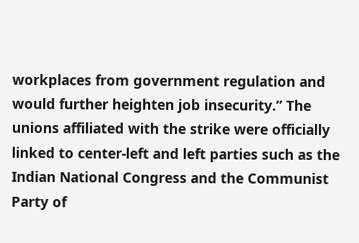workplaces from government regulation and would further heighten job insecurity.” The unions affiliated with the strike were officially linked to center-left and left parties such as the Indian National Congress and the Communist Party of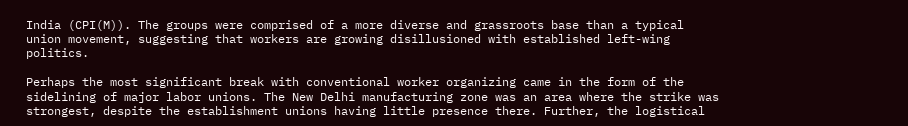India (CPI(M)). The groups were comprised of a more diverse and grassroots base than a typical union movement, suggesting that workers are growing disillusioned with established left-wing politics.

Perhaps the most significant break with conventional worker organizing came in the form of the sidelining of major labor unions. The New Delhi manufacturing zone was an area where the strike was strongest, despite the establishment unions having little presence there. Further, the logistical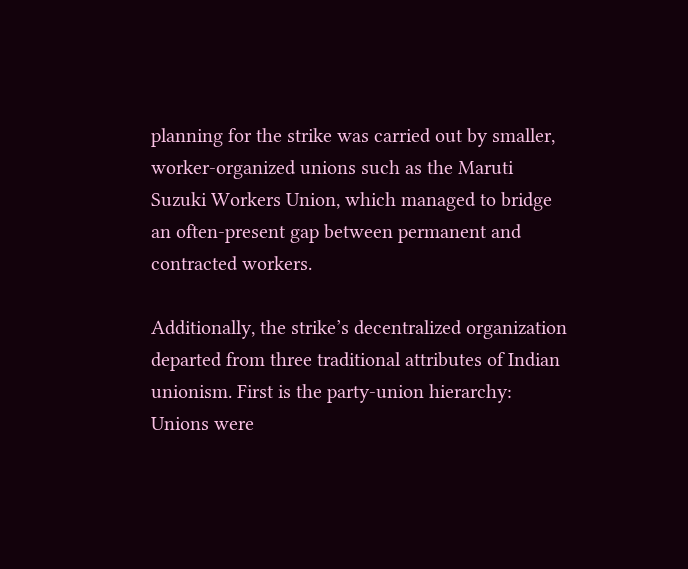planning for the strike was carried out by smaller, worker-organized unions such as the Maruti Suzuki Workers Union, which managed to bridge an often-present gap between permanent and contracted workers.

Additionally, the strike’s decentralized organization departed from three traditional attributes of Indian unionism. First is the party-union hierarchy: Unions were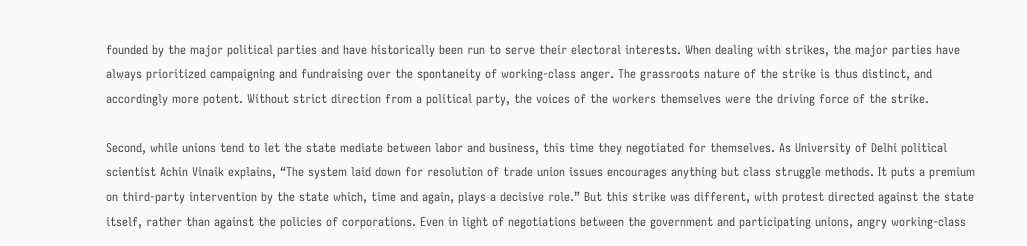founded by the major political parties and have historically been run to serve their electoral interests. When dealing with strikes, the major parties have always prioritized campaigning and fundraising over the spontaneity of working-class anger. The grassroots nature of the strike is thus distinct, and accordingly more potent. Without strict direction from a political party, the voices of the workers themselves were the driving force of the strike.

Second, while unions tend to let the state mediate between labor and business, this time they negotiated for themselves. As University of Delhi political scientist Achin Vinaik explains, “The system laid down for resolution of trade union issues encourages anything but class struggle methods. It puts a premium on third-party intervention by the state which, time and again, plays a decisive role.” But this strike was different, with protest directed against the state itself, rather than against the policies of corporations. Even in light of negotiations between the government and participating unions, angry working-class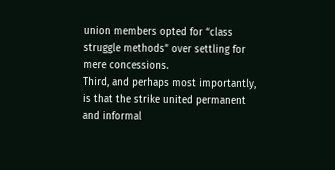union members opted for “class struggle methods” over settling for mere concessions.
Third, and perhaps most importantly, is that the strike united permanent and informal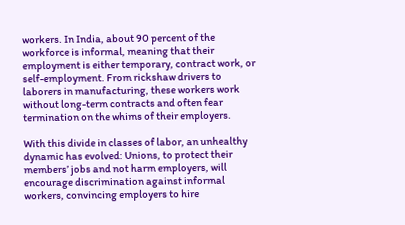workers. In India, about 90 percent of the workforce is informal, meaning that their employment is either temporary, contract work, or self-employment. From rickshaw drivers to laborers in manufacturing, these workers work without long-term contracts and often fear termination on the whims of their employers.

With this divide in classes of labor, an unhealthy dynamic has evolved: Unions, to protect their members’ jobs and not harm employers, will encourage discrimination against informal workers, convincing employers to hire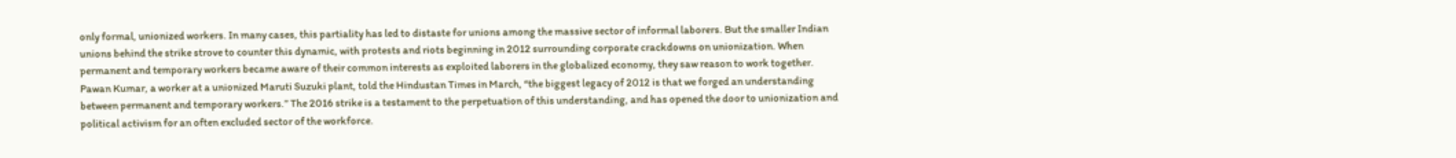only formal, unionized workers. In many cases, this partiality has led to distaste for unions among the massive sector of informal laborers. But the smaller Indian unions behind the strike strove to counter this dynamic, with protests and riots beginning in 2012 surrounding corporate crackdowns on unionization. When permanent and temporary workers became aware of their common interests as exploited laborers in the globalized economy, they saw reason to work together. Pawan Kumar, a worker at a unionized Maruti Suzuki plant, told the Hindustan Times in March, “the biggest legacy of 2012 is that we forged an understanding between permanent and temporary workers.” The 2016 strike is a testament to the perpetuation of this understanding, and has opened the door to unionization and political activism for an often excluded sector of the workforce.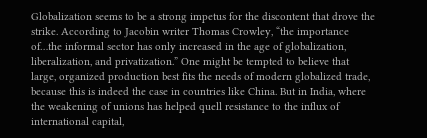Globalization seems to be a strong impetus for the discontent that drove the strike. According to Jacobin writer Thomas Crowley, “the importance of…the informal sector has only increased in the age of globalization, liberalization, and privatization.” One might be tempted to believe that large, organized production best fits the needs of modern globalized trade, because this is indeed the case in countries like China. But in India, where the weakening of unions has helped quell resistance to the influx of international capital,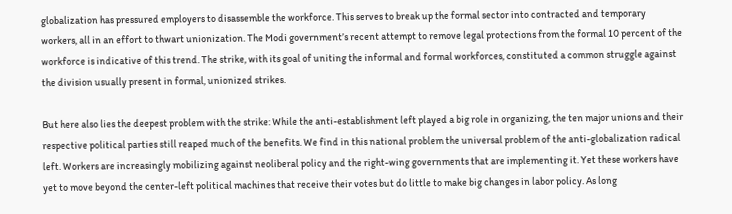globalization has pressured employers to disassemble the workforce. This serves to break up the formal sector into contracted and temporary workers, all in an effort to thwart unionization. The Modi government’s recent attempt to remove legal protections from the formal 10 percent of the workforce is indicative of this trend. The strike, with its goal of uniting the informal and formal workforces, constituted a common struggle against the division usually present in formal, unionized strikes.

But here also lies the deepest problem with the strike: While the anti-establishment left played a big role in organizing, the ten major unions and their respective political parties still reaped much of the benefits. We find in this national problem the universal problem of the anti-globalization radical left. Workers are increasingly mobilizing against neoliberal policy and the right-wing governments that are implementing it. Yet these workers have yet to move beyond the center-left political machines that receive their votes but do little to make big changes in labor policy. As long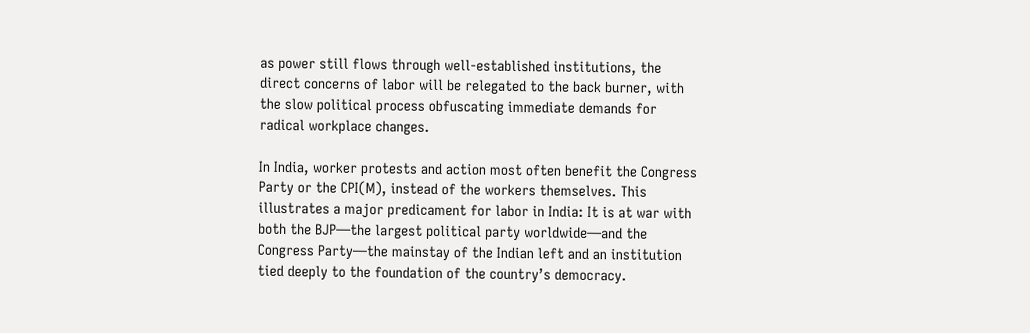as power still flows through well-established institutions, the direct concerns of labor will be relegated to the back burner, with the slow political process obfuscating immediate demands for radical workplace changes.

In India, worker protests and action most often benefit the Congress Party or the CPI(M), instead of the workers themselves. This illustrates a major predicament for labor in India: It is at war with both the BJP—the largest political party worldwide—and the Congress Party—the mainstay of the Indian left and an institution tied deeply to the foundation of the country’s democracy.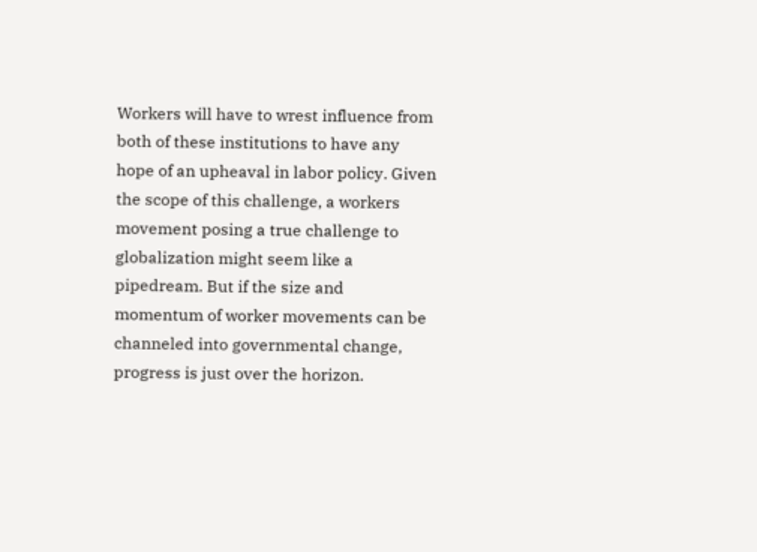Workers will have to wrest influence from both of these institutions to have any hope of an upheaval in labor policy. Given the scope of this challenge, a workers movement posing a true challenge to globalization might seem like a pipedream. But if the size and momentum of worker movements can be channeled into governmental change, progress is just over the horizon.